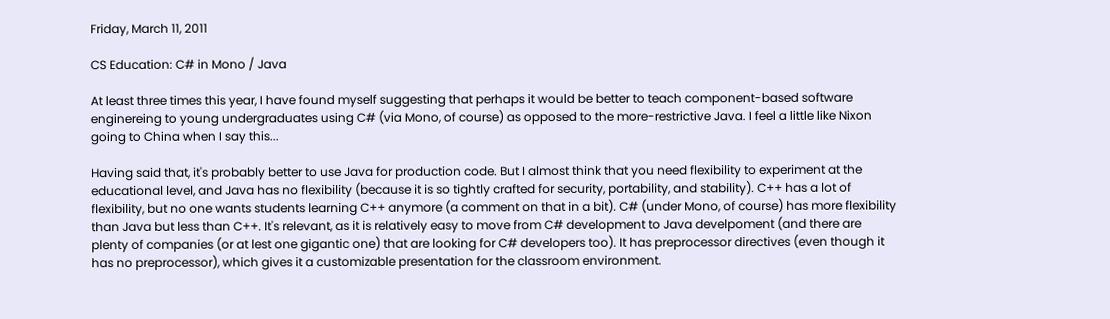Friday, March 11, 2011

CS Education: C# in Mono / Java

At least three times this year, I have found myself suggesting that perhaps it would be better to teach component-based software enginereing to young undergraduates using C# (via Mono, of course) as opposed to the more-restrictive Java. I feel a little like Nixon going to China when I say this...

Having said that, it's probably better to use Java for production code. But I almost think that you need flexibility to experiment at the educational level, and Java has no flexibility (because it is so tightly crafted for security, portability, and stability). C++ has a lot of flexibility, but no one wants students learning C++ anymore (a comment on that in a bit). C# (under Mono, of course) has more flexibility than Java but less than C++. It's relevant, as it is relatively easy to move from C# development to Java develpoment (and there are plenty of companies (or at lest one gigantic one) that are looking for C# developers too). It has preprocessor directives (even though it has no preprocessor), which gives it a customizable presentation for the classroom environment.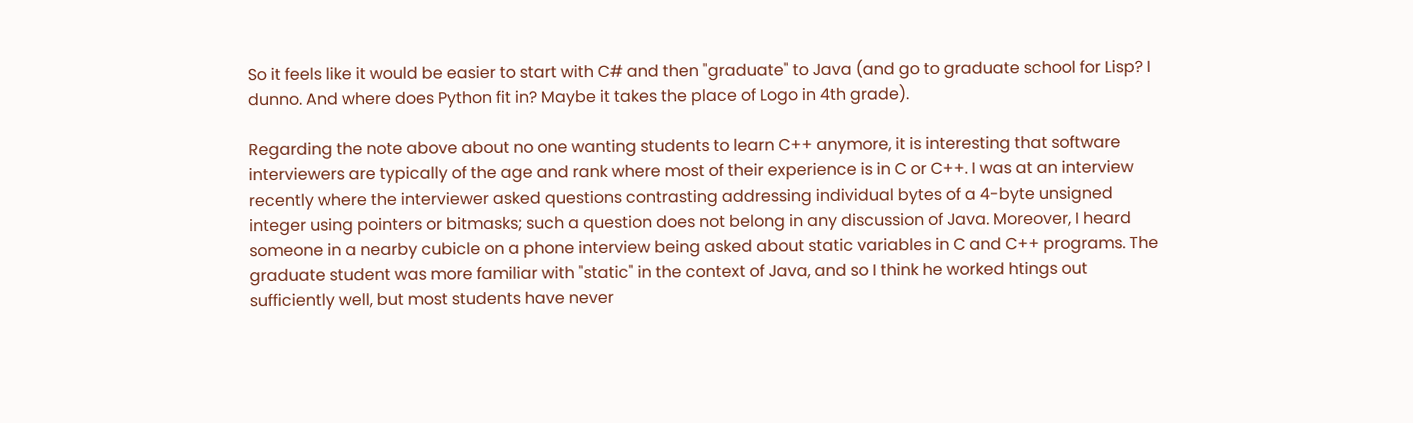So it feels like it would be easier to start with C# and then "graduate" to Java (and go to graduate school for Lisp? I dunno. And where does Python fit in? Maybe it takes the place of Logo in 4th grade).

Regarding the note above about no one wanting students to learn C++ anymore, it is interesting that software interviewers are typically of the age and rank where most of their experience is in C or C++. I was at an interview recently where the interviewer asked questions contrasting addressing individual bytes of a 4-byte unsigned integer using pointers or bitmasks; such a question does not belong in any discussion of Java. Moreover, I heard someone in a nearby cubicle on a phone interview being asked about static variables in C and C++ programs. The graduate student was more familiar with "static" in the context of Java, and so I think he worked htings out sufficiently well, but most students have never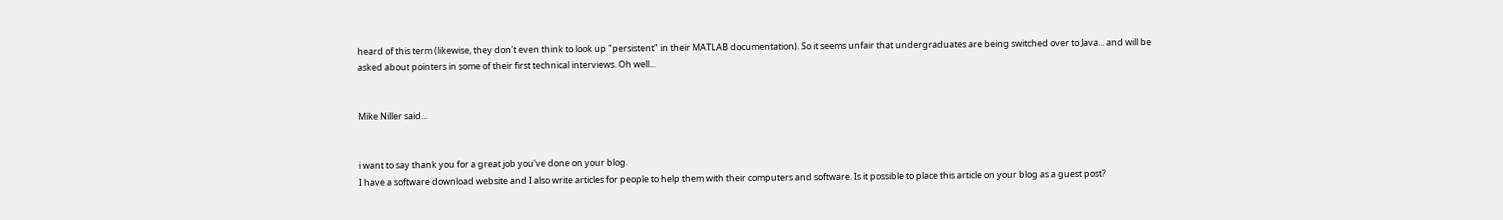heard of this term (likewise, they don't even think to look up "persistent" in their MATLAB documentation). So it seems unfair that undergraduates are being switched over to Java... and will be asked about pointers in some of their first technical interviews. Oh well...


Mike Niller said...


i want to say thank you for a great job you've done on your blog.
I have a software download website and I also write articles for people to help them with their computers and software. Is it possible to place this article on your blog as a guest post?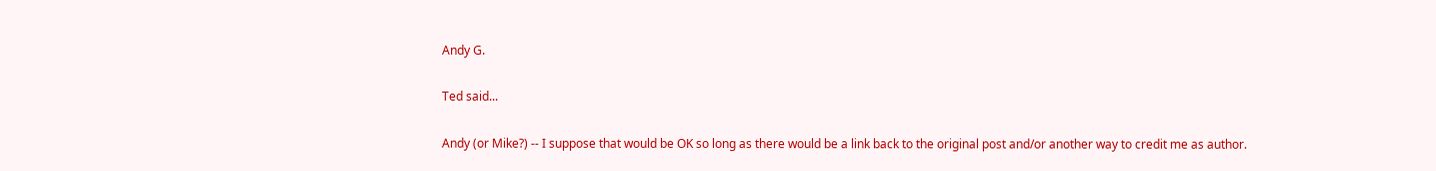Andy G.

Ted said...

Andy (or Mike?) -- I suppose that would be OK so long as there would be a link back to the original post and/or another way to credit me as author.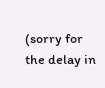(sorry for the delay in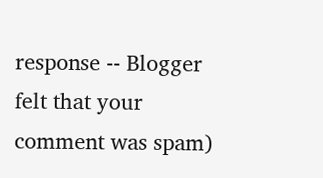response -- Blogger felt that your comment was spam)